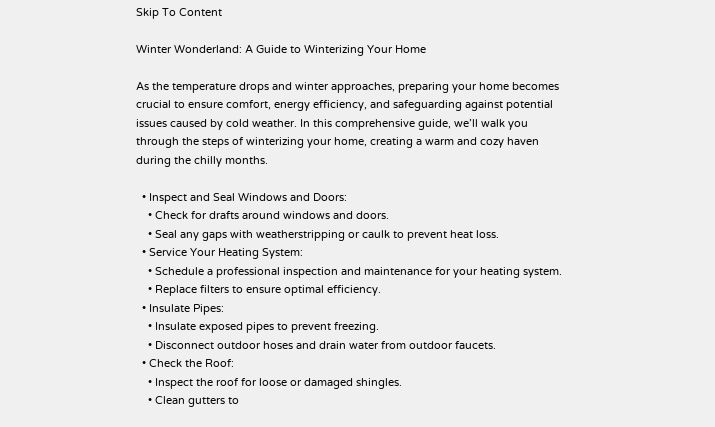Skip To Content

Winter Wonderland: A Guide to Winterizing Your Home

As the temperature drops and winter approaches, preparing your home becomes crucial to ensure comfort, energy efficiency, and safeguarding against potential issues caused by cold weather. In this comprehensive guide, we’ll walk you through the steps of winterizing your home, creating a warm and cozy haven during the chilly months.

  • Inspect and Seal Windows and Doors:
    • Check for drafts around windows and doors.
    • Seal any gaps with weatherstripping or caulk to prevent heat loss.
  • Service Your Heating System:
    • Schedule a professional inspection and maintenance for your heating system.
    • Replace filters to ensure optimal efficiency.
  • Insulate Pipes:
    • Insulate exposed pipes to prevent freezing.
    • Disconnect outdoor hoses and drain water from outdoor faucets.
  • Check the Roof:
    • Inspect the roof for loose or damaged shingles.
    • Clean gutters to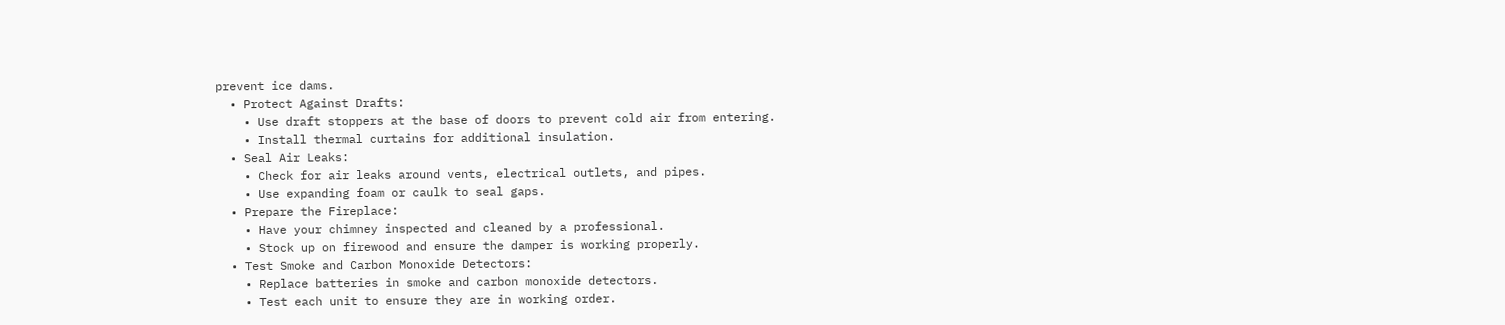prevent ice dams.
  • Protect Against Drafts:
    • Use draft stoppers at the base of doors to prevent cold air from entering.
    • Install thermal curtains for additional insulation.
  • Seal Air Leaks:
    • Check for air leaks around vents, electrical outlets, and pipes.
    • Use expanding foam or caulk to seal gaps.
  • Prepare the Fireplace:
    • Have your chimney inspected and cleaned by a professional.
    • Stock up on firewood and ensure the damper is working properly.
  • Test Smoke and Carbon Monoxide Detectors:
    • Replace batteries in smoke and carbon monoxide detectors.
    • Test each unit to ensure they are in working order.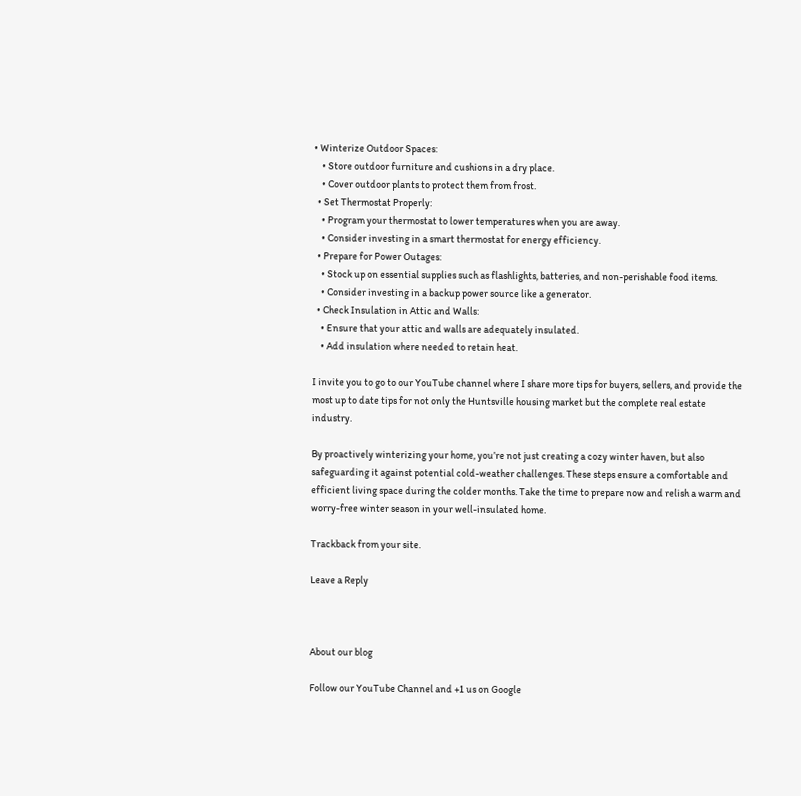• Winterize Outdoor Spaces:
    • Store outdoor furniture and cushions in a dry place.
    • Cover outdoor plants to protect them from frost.
  • Set Thermostat Properly:
    • Program your thermostat to lower temperatures when you are away.
    • Consider investing in a smart thermostat for energy efficiency.
  • Prepare for Power Outages:
    • Stock up on essential supplies such as flashlights, batteries, and non-perishable food items.
    • Consider investing in a backup power source like a generator.
  • Check Insulation in Attic and Walls:
    • Ensure that your attic and walls are adequately insulated.
    • Add insulation where needed to retain heat.

I invite you to go to our YouTube channel where I share more tips for buyers, sellers, and provide the most up to date tips for not only the Huntsville housing market but the complete real estate industry.

By proactively winterizing your home, you’re not just creating a cozy winter haven, but also safeguarding it against potential cold-weather challenges. These steps ensure a comfortable and efficient living space during the colder months. Take the time to prepare now and relish a warm and worry-free winter season in your well-insulated home.

Trackback from your site.

Leave a Reply



About our blog

Follow our YouTube Channel and +1 us on Google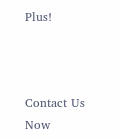Plus!



Contact Us Now